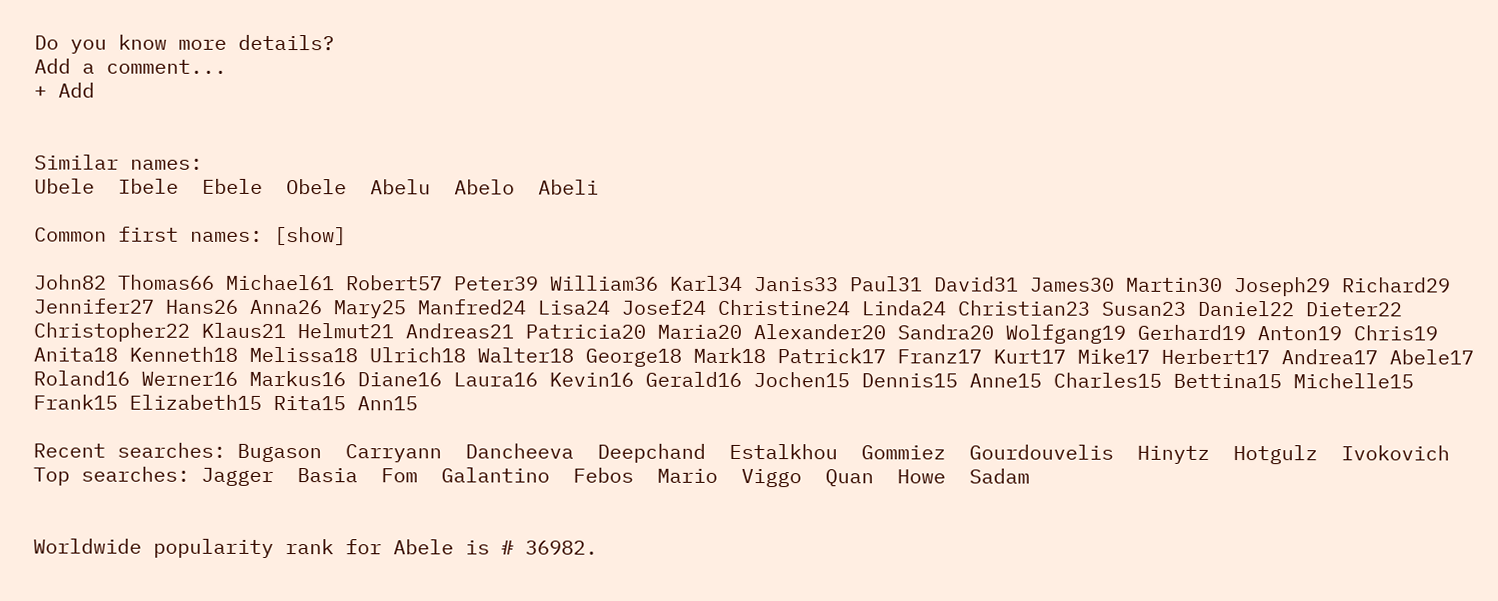Do you know more details?
Add a comment...
+ Add


Similar names:
Ubele  Ibele  Ebele  Obele  Abelu  Abelo  Abeli

Common first names: [show]

John82 Thomas66 Michael61 Robert57 Peter39 William36 Karl34 Janis33 Paul31 David31 James30 Martin30 Joseph29 Richard29 Jennifer27 Hans26 Anna26 Mary25 Manfred24 Lisa24 Josef24 Christine24 Linda24 Christian23 Susan23 Daniel22 Dieter22 Christopher22 Klaus21 Helmut21 Andreas21 Patricia20 Maria20 Alexander20 Sandra20 Wolfgang19 Gerhard19 Anton19 Chris19 Anita18 Kenneth18 Melissa18 Ulrich18 Walter18 George18 Mark18 Patrick17 Franz17 Kurt17 Mike17 Herbert17 Andrea17 Abele17 Roland16 Werner16 Markus16 Diane16 Laura16 Kevin16 Gerald16 Jochen15 Dennis15 Anne15 Charles15 Bettina15 Michelle15 Frank15 Elizabeth15 Rita15 Ann15

Recent searches: Bugason  Carryann  Dancheeva  Deepchand  Estalkhou  Gommiez  Gourdouvelis  Hinytz  Hotgulz  Ivokovich
Top searches: Jagger  Basia  Fom  Galantino  Febos  Mario  Viggo  Quan  Howe  Sadam


Worldwide popularity rank for Abele is # 36982.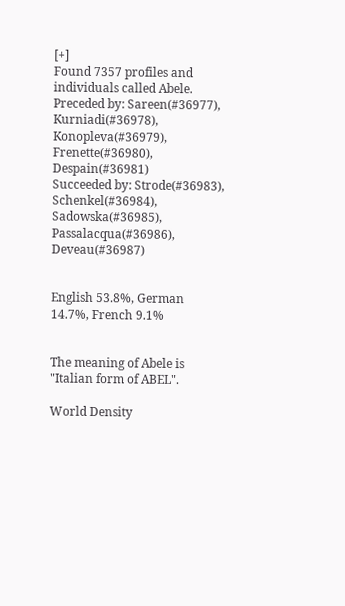[+]
Found 7357 profiles and individuals called Abele.
Preceded by: Sareen(#36977), Kurniadi(#36978), Konopleva(#36979), Frenette(#36980), Despain(#36981)
Succeeded by: Strode(#36983), Schenkel(#36984), Sadowska(#36985), Passalacqua(#36986), Deveau(#36987)


English 53.8%, German 14.7%, French 9.1%


The meaning of Abele is "Italian form of ABEL".

World Density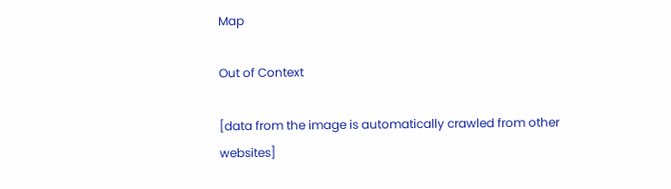Map

Out of Context

[data from the image is automatically crawled from other websites]